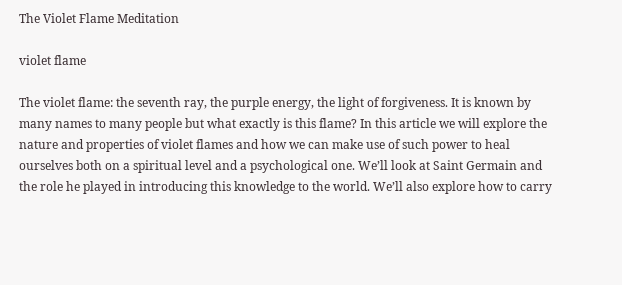The Violet Flame Meditation

violet flame

The violet flame: the seventh ray, the purple energy, the light of forgiveness. It is known by many names to many people but what exactly is this flame? In this article we will explore the nature and properties of violet flames and how we can make use of such power to heal ourselves both on a spiritual level and a psychological one. We’ll look at Saint Germain and the role he played in introducing this knowledge to the world. We’ll also explore how to carry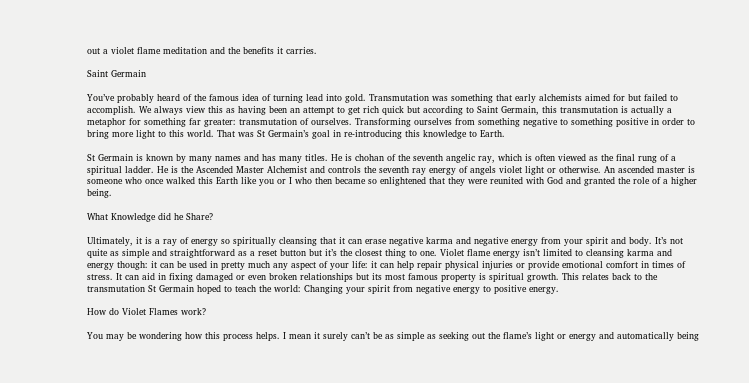out a violet flame meditation and the benefits it carries.

Saint Germain

You’ve probably heard of the famous idea of turning lead into gold. Transmutation was something that early alchemists aimed for but failed to accomplish. We always view this as having been an attempt to get rich quick but according to Saint Germain, this transmutation is actually a metaphor for something far greater: transmutation of ourselves. Transforming ourselves from something negative to something positive in order to bring more light to this world. That was St Germain’s goal in re-introducing this knowledge to Earth.

St Germain is known by many names and has many titles. He is chohan of the seventh angelic ray, which is often viewed as the final rung of a spiritual ladder. He is the Ascended Master Alchemist and controls the seventh ray energy of angels violet light or otherwise. An ascended master is someone who once walked this Earth like you or I who then became so enlightened that they were reunited with God and granted the role of a higher being.

What Knowledge did he Share?

Ultimately, it is a ray of energy so spiritually cleansing that it can erase negative karma and negative energy from your spirit and body. It’s not quite as simple and straightforward as a reset button but it’s the closest thing to one. Violet flame energy isn’t limited to cleansing karma and energy though: it can be used in pretty much any aspect of your life: it can help repair physical injuries or provide emotional comfort in times of stress. It can aid in fixing damaged or even broken relationships but its most famous property is spiritual growth. This relates back to the transmutation St Germain hoped to teach the world: Changing your spirit from negative energy to positive energy.

How do Violet Flames work?

You may be wondering how this process helps. I mean it surely can’t be as simple as seeking out the flame’s light or energy and automatically being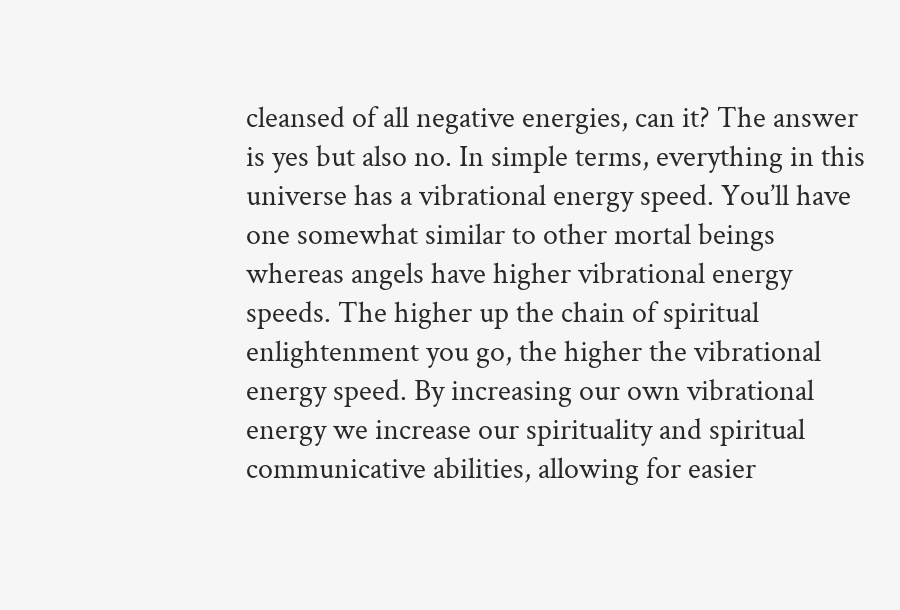cleansed of all negative energies, can it? The answer is yes but also no. In simple terms, everything in this universe has a vibrational energy speed. You’ll have one somewhat similar to other mortal beings whereas angels have higher vibrational energy speeds. The higher up the chain of spiritual enlightenment you go, the higher the vibrational energy speed. By increasing our own vibrational energy we increase our spirituality and spiritual communicative abilities, allowing for easier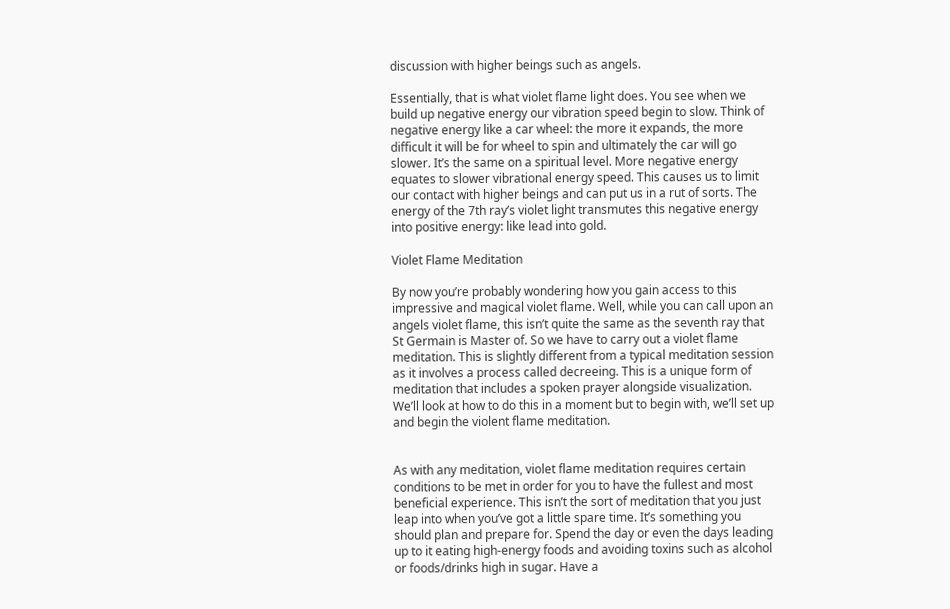discussion with higher beings such as angels.

Essentially, that is what violet flame light does. You see when we build up negative energy our vibration speed begin to slow. Think of negative energy like a car wheel: the more it expands, the more difficult it will be for wheel to spin and ultimately the car will go slower. It’s the same on a spiritual level. More negative energy equates to slower vibrational energy speed. This causes us to limit our contact with higher beings and can put us in a rut of sorts. The energy of the 7th ray’s violet light transmutes this negative energy into positive energy: like lead into gold.

Violet Flame Meditation

By now you’re probably wondering how you gain access to this impressive and magical violet flame. Well, while you can call upon an angels violet flame, this isn’t quite the same as the seventh ray that St Germain is Master of. So we have to carry out a violet flame meditation. This is slightly different from a typical meditation session as it involves a process called decreeing. This is a unique form of meditation that includes a spoken prayer alongside visualization. We’ll look at how to do this in a moment but to begin with, we’ll set up and begin the violent flame meditation.


As with any meditation, violet flame meditation requires certain conditions to be met in order for you to have the fullest and most beneficial experience. This isn’t the sort of meditation that you just leap into when you’ve got a little spare time. It’s something you should plan and prepare for. Spend the day or even the days leading up to it eating high-energy foods and avoiding toxins such as alcohol or foods/drinks high in sugar. Have a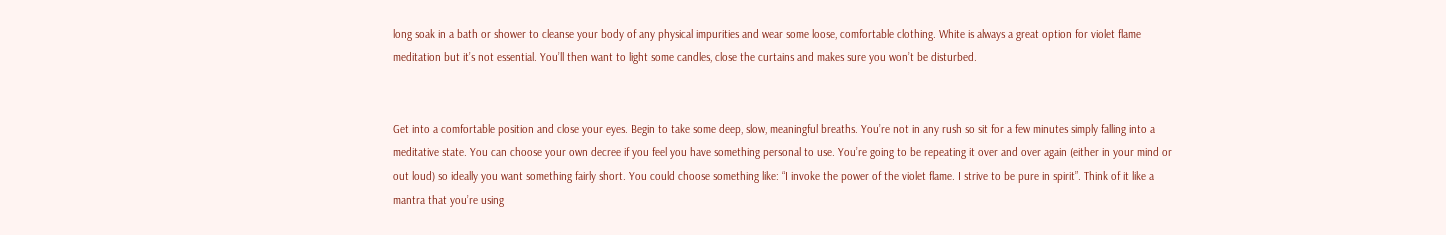long soak in a bath or shower to cleanse your body of any physical impurities and wear some loose, comfortable clothing. White is always a great option for violet flame meditation but it’s not essential. You’ll then want to light some candles, close the curtains and makes sure you won’t be disturbed.


Get into a comfortable position and close your eyes. Begin to take some deep, slow, meaningful breaths. You’re not in any rush so sit for a few minutes simply falling into a meditative state. You can choose your own decree if you feel you have something personal to use. You’re going to be repeating it over and over again (either in your mind or out loud) so ideally you want something fairly short. You could choose something like: “I invoke the power of the violet flame. I strive to be pure in spirit”. Think of it like a mantra that you’re using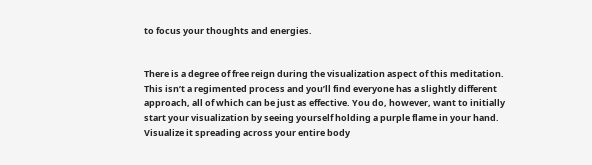to focus your thoughts and energies.


There is a degree of free reign during the visualization aspect of this meditation. This isn’t a regimented process and you’ll find everyone has a slightly different approach, all of which can be just as effective. You do, however, want to initially start your visualization by seeing yourself holding a purple flame in your hand. Visualize it spreading across your entire body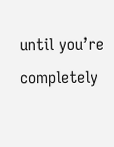until you’re completely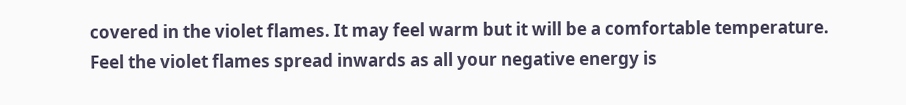covered in the violet flames. It may feel warm but it will be a comfortable temperature. Feel the violet flames spread inwards as all your negative energy is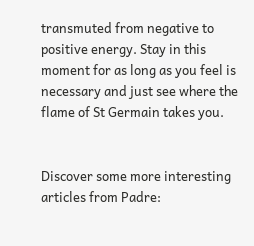transmuted from negative to positive energy. Stay in this moment for as long as you feel is necessary and just see where the flame of St Germain takes you.


Discover some more interesting articles from Padre: